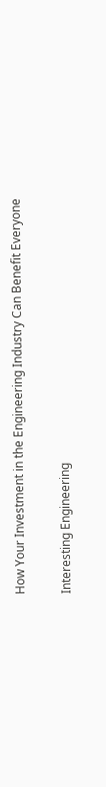How Your Investment in the Engineering Industry Can Benefit Everyone

Interesting Engineering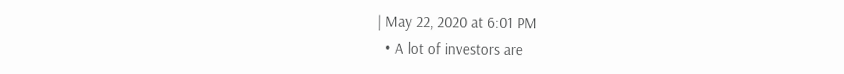| May 22, 2020 at 6:01 PM
  • A lot of investors are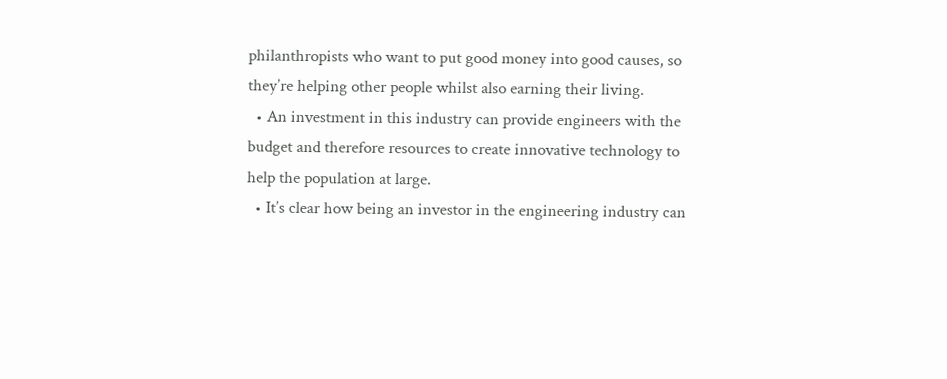philanthropists who want to put good money into good causes, so they’re helping other people whilst also earning their living.
  • An investment in this industry can provide engineers with the budget and therefore resources to create innovative technology to help the population at large.
  • It’s clear how being an investor in the engineering industry can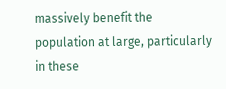massively benefit the population at large, particularly in these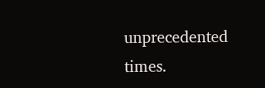unprecedented times.